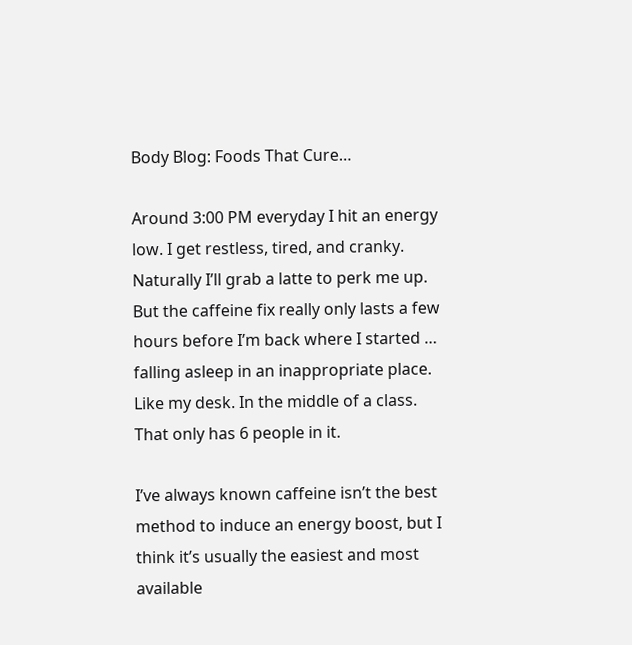Body Blog: Foods That Cure…

Around 3:00 PM everyday I hit an energy low. I get restless, tired, and cranky. Naturally I’ll grab a latte to perk me up. But the caffeine fix really only lasts a few hours before I’m back where I started … falling asleep in an inappropriate place. Like my desk. In the middle of a class. That only has 6 people in it.

I’ve always known caffeine isn’t the best method to induce an energy boost, but I think it’s usually the easiest and most available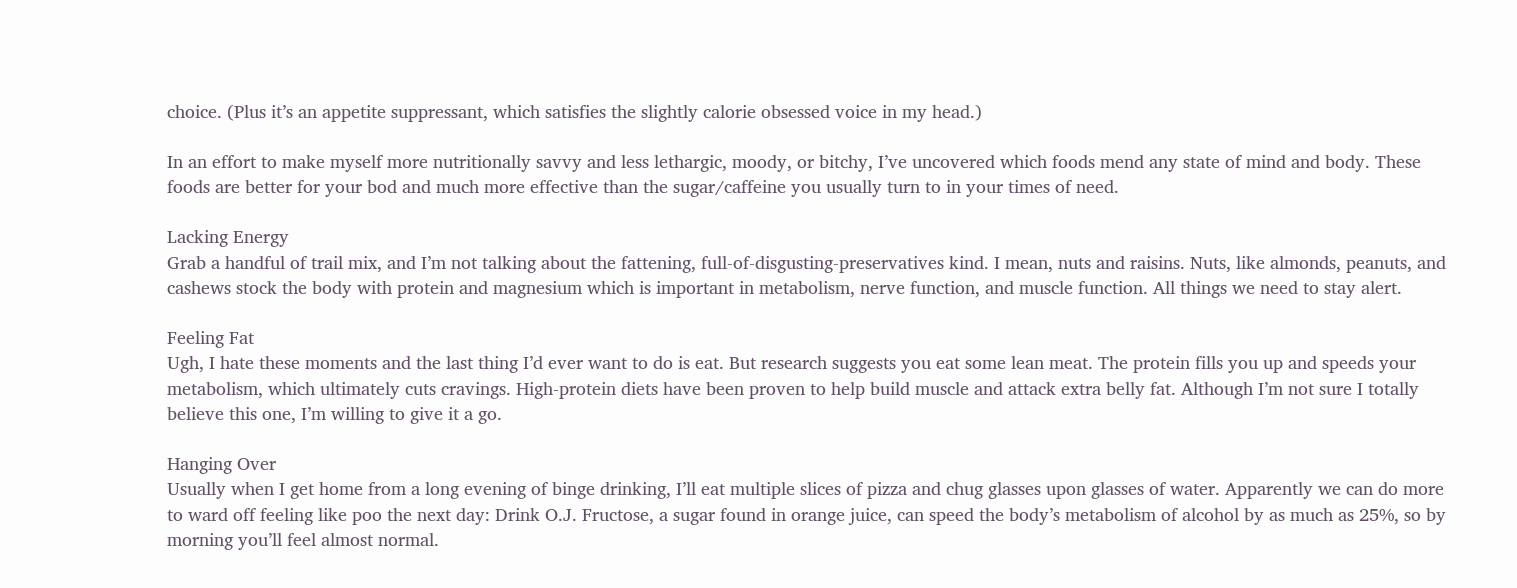choice. (Plus it’s an appetite suppressant, which satisfies the slightly calorie obsessed voice in my head.)

In an effort to make myself more nutritionally savvy and less lethargic, moody, or bitchy, I’ve uncovered which foods mend any state of mind and body. These foods are better for your bod and much more effective than the sugar/caffeine you usually turn to in your times of need.

Lacking Energy
Grab a handful of trail mix, and I’m not talking about the fattening, full-of-disgusting-preservatives kind. I mean, nuts and raisins. Nuts, like almonds, peanuts, and cashews stock the body with protein and magnesium which is important in metabolism, nerve function, and muscle function. All things we need to stay alert.

Feeling Fat
Ugh, I hate these moments and the last thing I’d ever want to do is eat. But research suggests you eat some lean meat. The protein fills you up and speeds your metabolism, which ultimately cuts cravings. High-protein diets have been proven to help build muscle and attack extra belly fat. Although I’m not sure I totally believe this one, I’m willing to give it a go.

Hanging Over
Usually when I get home from a long evening of binge drinking, I’ll eat multiple slices of pizza and chug glasses upon glasses of water. Apparently we can do more to ward off feeling like poo the next day: Drink O.J. Fructose, a sugar found in orange juice, can speed the body’s metabolism of alcohol by as much as 25%, so by morning you’ll feel almost normal.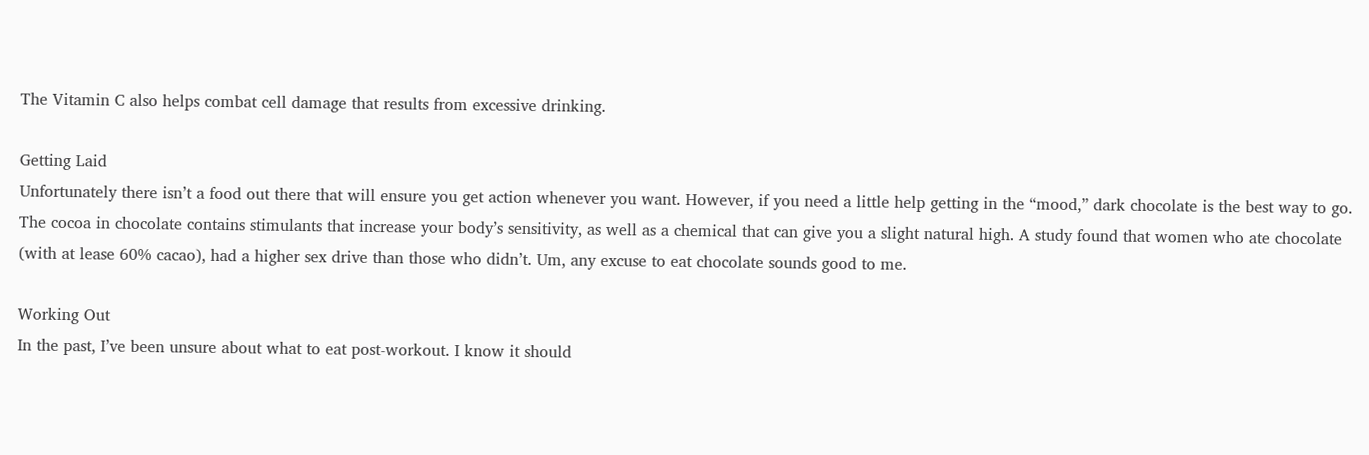The Vitamin C also helps combat cell damage that results from excessive drinking.

Getting Laid
Unfortunately there isn’t a food out there that will ensure you get action whenever you want. However, if you need a little help getting in the “mood,” dark chocolate is the best way to go. The cocoa in chocolate contains stimulants that increase your body’s sensitivity, as well as a chemical that can give you a slight natural high. A study found that women who ate chocolate (with at lease 60% cacao), had a higher sex drive than those who didn’t. Um, any excuse to eat chocolate sounds good to me.

Working Out
In the past, I’ve been unsure about what to eat post-workout. I know it should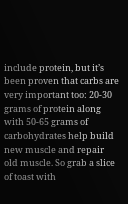include protein, but it’s been proven that carbs are very important too: 20-30 grams of protein along with 50-65 grams of carbohydrates help build new muscle and repair old muscle. So grab a slice of toast with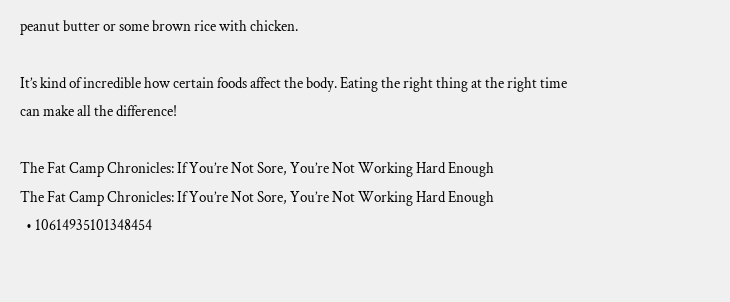peanut butter or some brown rice with chicken.

It’s kind of incredible how certain foods affect the body. Eating the right thing at the right time can make all the difference!

The Fat Camp Chronicles: If You’re Not Sore, You’re Not Working Hard Enough
The Fat Camp Chronicles: If You’re Not Sore, You’re Not Working Hard Enough
  • 10614935101348454